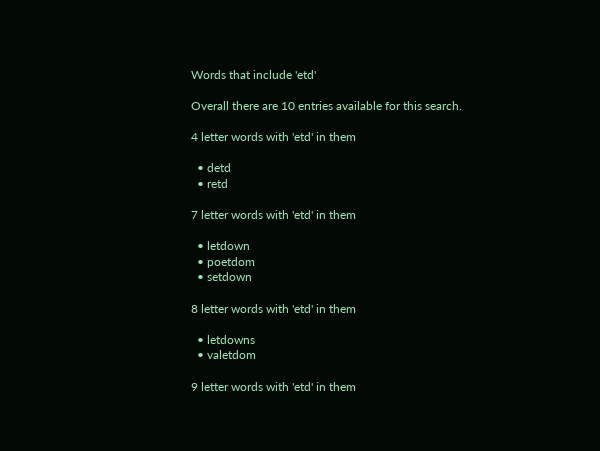Words that include 'etd'

Overall there are 10 entries available for this search.

4 letter words with 'etd' in them

  • detd
  • retd

7 letter words with 'etd' in them

  • letdown
  • poetdom
  • setdown

8 letter words with 'etd' in them

  • letdowns
  • valetdom

9 letter words with 'etd' in them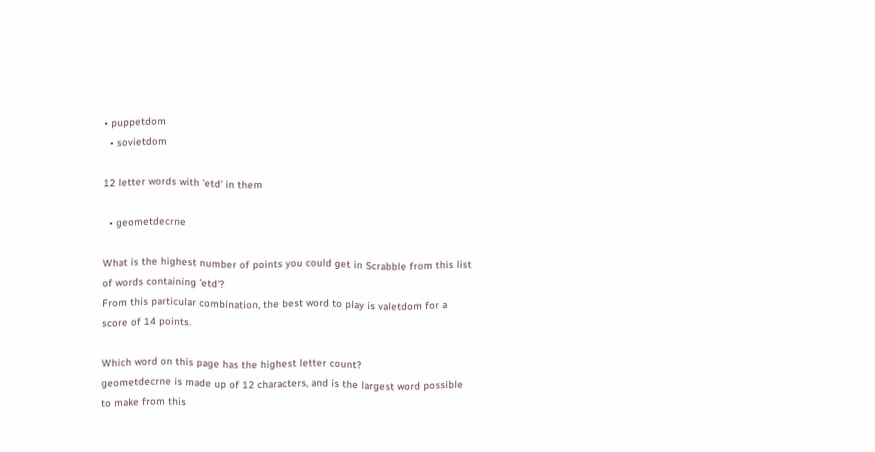• puppetdom
  • sovietdom

12 letter words with 'etd' in them

  • geometdecrne

What is the highest number of points you could get in Scrabble from this list of words containing 'etd'?
From this particular combination, the best word to play is valetdom for a score of 14 points.

Which word on this page has the highest letter count?
geometdecrne is made up of 12 characters, and is the largest word possible to make from this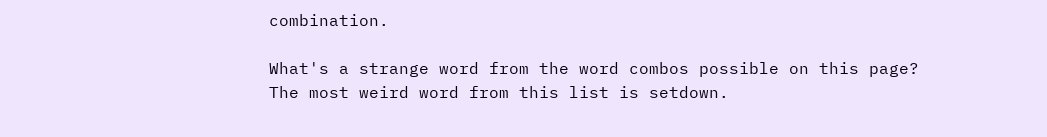combination.

What's a strange word from the word combos possible on this page?
The most weird word from this list is setdown.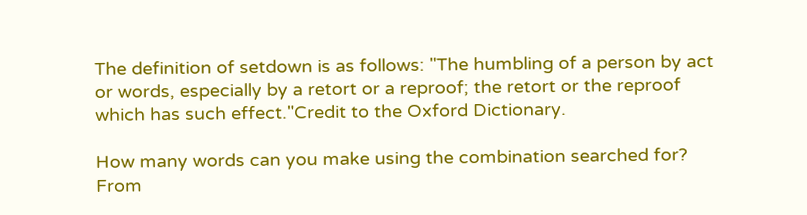The definition of setdown is as follows: "The humbling of a person by act or words, especially by a retort or a reproof; the retort or the reproof which has such effect."Credit to the Oxford Dictionary.

How many words can you make using the combination searched for?
From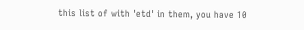this list of with 'etd' in them, you have 10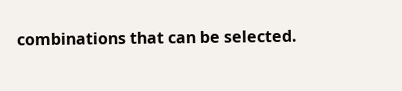combinations that can be selected.